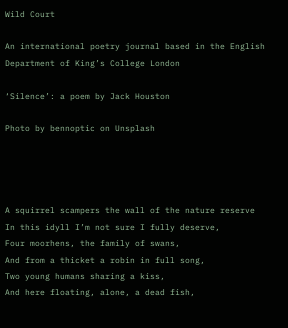Wild Court

An international poetry journal based in the English Department of King’s College London

‘Silence’: a poem by Jack Houston

Photo by bennoptic on Unsplash




A squirrel scampers the wall of the nature reserve
In this idyll I’m not sure I fully deserve,
Four moorhens, the family of swans,
And from a thicket a robin in full song,
Two young humans sharing a kiss,
And here floating, alone, a dead fish,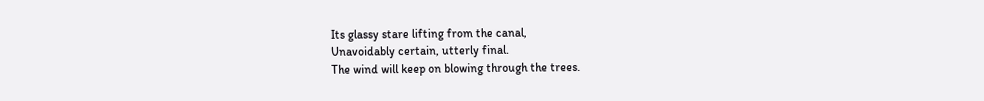Its glassy stare lifting from the canal,
Unavoidably certain, utterly final.
The wind will keep on blowing through the trees.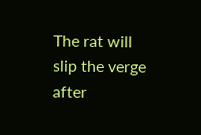The rat will slip the verge after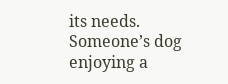its needs.
Someone’s dog enjoying a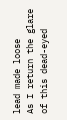lead made loose
As I return the glare of this dead-eyed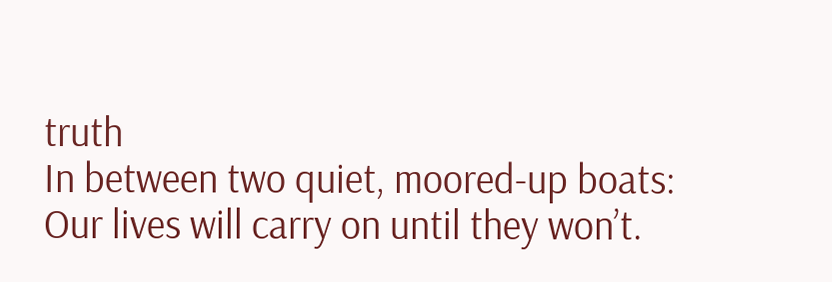truth
In between two quiet, moored-up boats:
Our lives will carry on until they won’t.